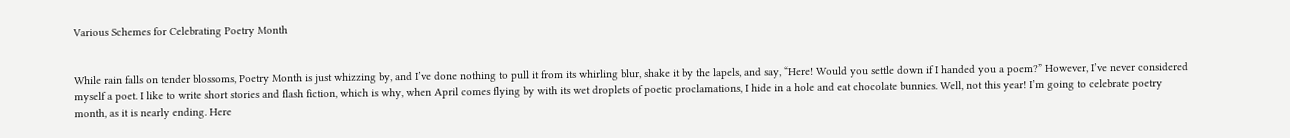Various Schemes for Celebrating Poetry Month


While rain falls on tender blossoms, Poetry Month is just whizzing by, and I’ve done nothing to pull it from its whirling blur, shake it by the lapels, and say, “Here! Would you settle down if I handed you a poem?” However, I’ve never considered myself a poet. I like to write short stories and flash fiction, which is why, when April comes flying by with its wet droplets of poetic proclamations, I hide in a hole and eat chocolate bunnies. Well, not this year! I’m going to celebrate poetry month, as it is nearly ending. Here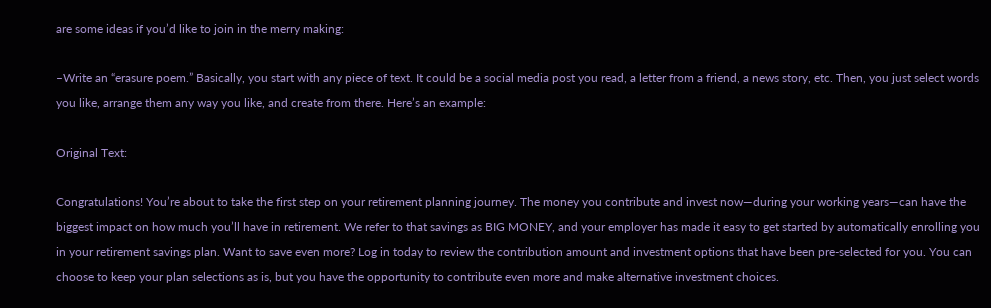are some ideas if you’d like to join in the merry making:

–Write an “erasure poem.” Basically, you start with any piece of text. It could be a social media post you read, a letter from a friend, a news story, etc. Then, you just select words you like, arrange them any way you like, and create from there. Here’s an example:

Original Text:

Congratulations! You’re about to take the first step on your retirement planning journey. The money you contribute and invest now—during your working years—can have the biggest impact on how much you’ll have in retirement. We refer to that savings as BIG MONEY, and your employer has made it easy to get started by automatically enrolling you in your retirement savings plan. Want to save even more? Log in today to review the contribution amount and investment options that have been pre-selected for you. You can choose to keep your plan selections as is, but you have the opportunity to contribute even more and make alternative investment choices.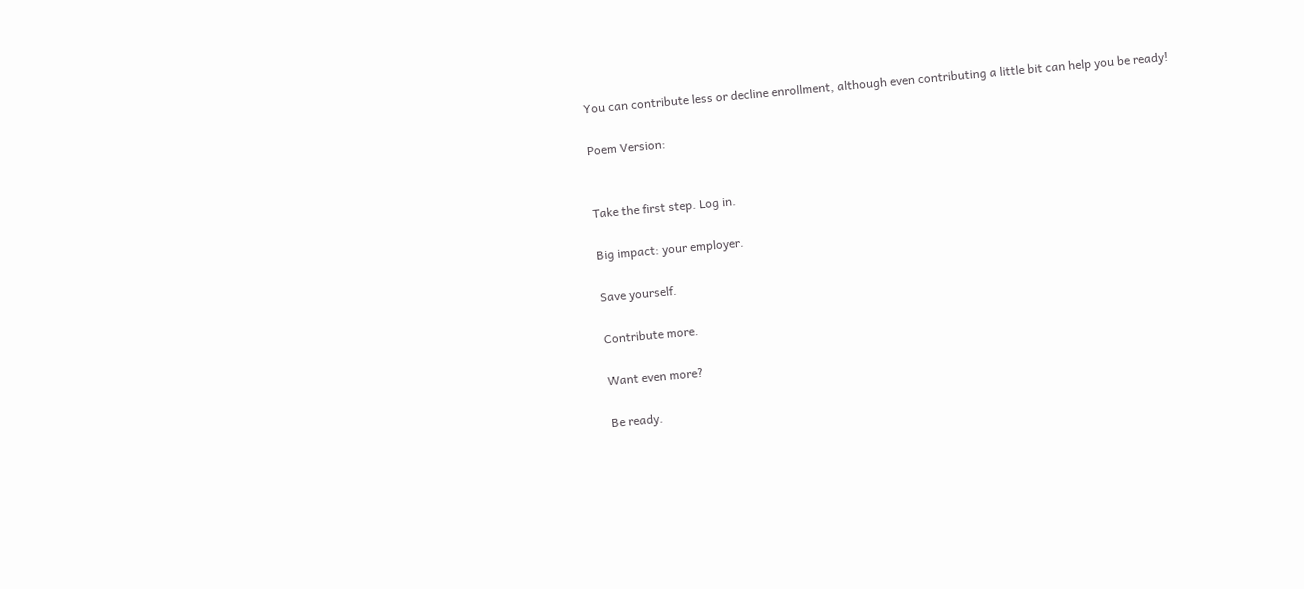You can contribute less or decline enrollment, although even contributing a little bit can help you be ready!

Poem Version:


Take the first step. Log in.

Big impact: your employer.

Save yourself.

Contribute more.

Want even more?

Be ready.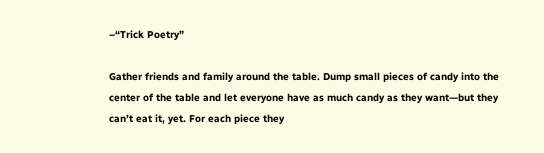–“Trick Poetry”

Gather friends and family around the table. Dump small pieces of candy into the center of the table and let everyone have as much candy as they want—but they can’t eat it, yet. For each piece they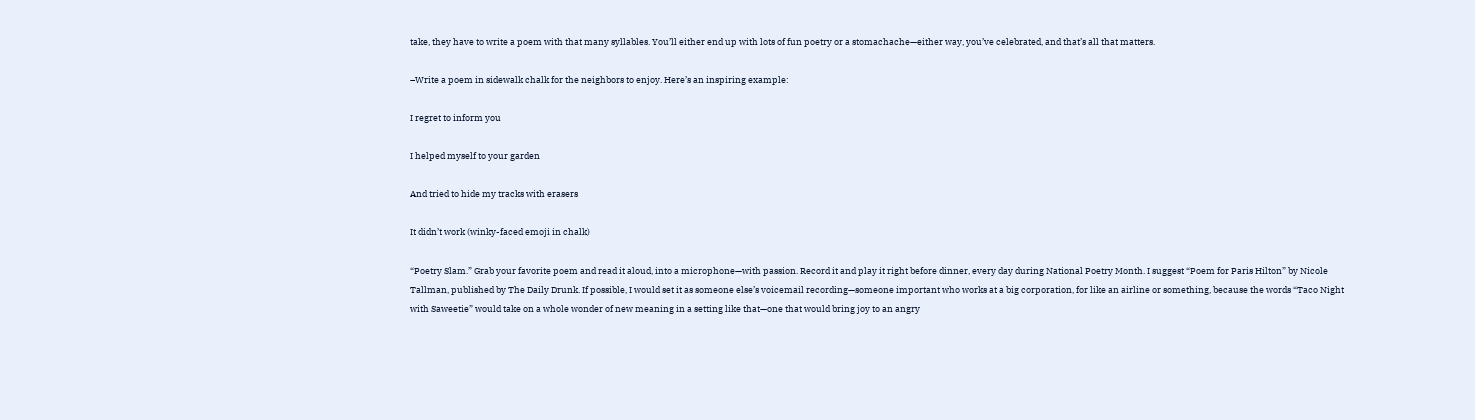take, they have to write a poem with that many syllables. You’ll either end up with lots of fun poetry or a stomachache—either way, you’ve celebrated, and that’s all that matters.

–Write a poem in sidewalk chalk for the neighbors to enjoy. Here’s an inspiring example:

I regret to inform you

I helped myself to your garden

And tried to hide my tracks with erasers

It didn’t work (winky-faced emoji in chalk)

“Poetry Slam.” Grab your favorite poem and read it aloud, into a microphone—with passion. Record it and play it right before dinner, every day during National Poetry Month. I suggest “Poem for Paris Hilton” by Nicole Tallman, published by The Daily Drunk. If possible, I would set it as someone else’s voicemail recording—someone important who works at a big corporation, for like an airline or something, because the words “Taco Night with Saweetie” would take on a whole wonder of new meaning in a setting like that—one that would bring joy to an angry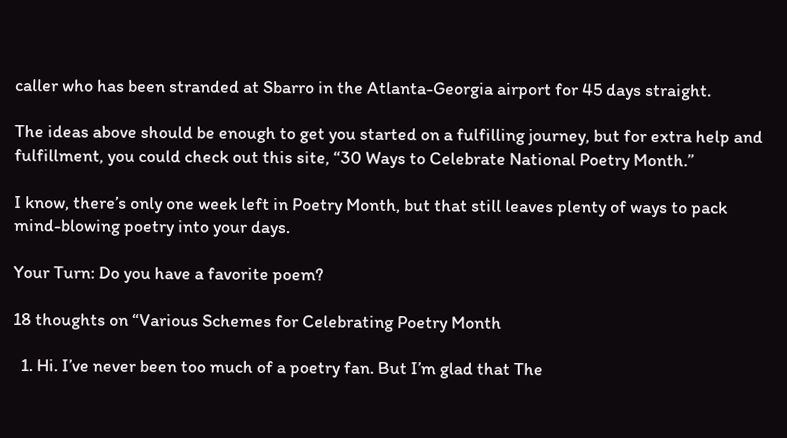caller who has been stranded at Sbarro in the Atlanta-Georgia airport for 45 days straight.

The ideas above should be enough to get you started on a fulfilling journey, but for extra help and fulfillment, you could check out this site, “30 Ways to Celebrate National Poetry Month.”

I know, there’s only one week left in Poetry Month, but that still leaves plenty of ways to pack mind-blowing poetry into your days.

Your Turn: Do you have a favorite poem?

18 thoughts on “Various Schemes for Celebrating Poetry Month

  1. Hi. I’ve never been too much of a poetry fan. But I’m glad that The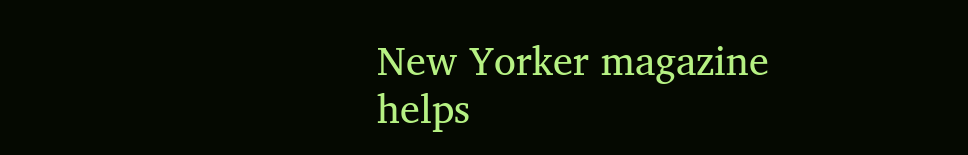New Yorker magazine helps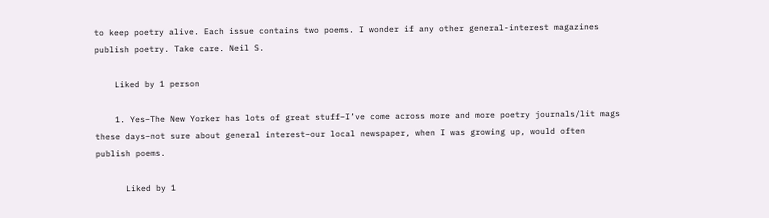to keep poetry alive. Each issue contains two poems. I wonder if any other general-interest magazines publish poetry. Take care. Neil S.

    Liked by 1 person

    1. Yes–The New Yorker has lots of great stuff–I’ve come across more and more poetry journals/lit mags these days–not sure about general interest–our local newspaper, when I was growing up, would often publish poems.

      Liked by 1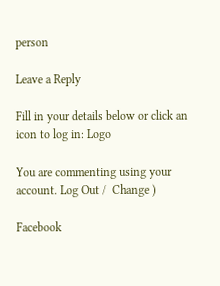person

Leave a Reply

Fill in your details below or click an icon to log in: Logo

You are commenting using your account. Log Out /  Change )

Facebook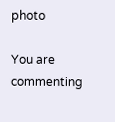photo

You are commenting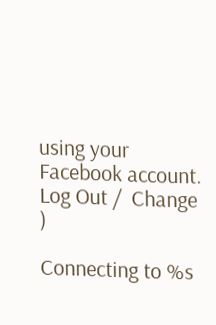using your Facebook account. Log Out /  Change )

Connecting to %s